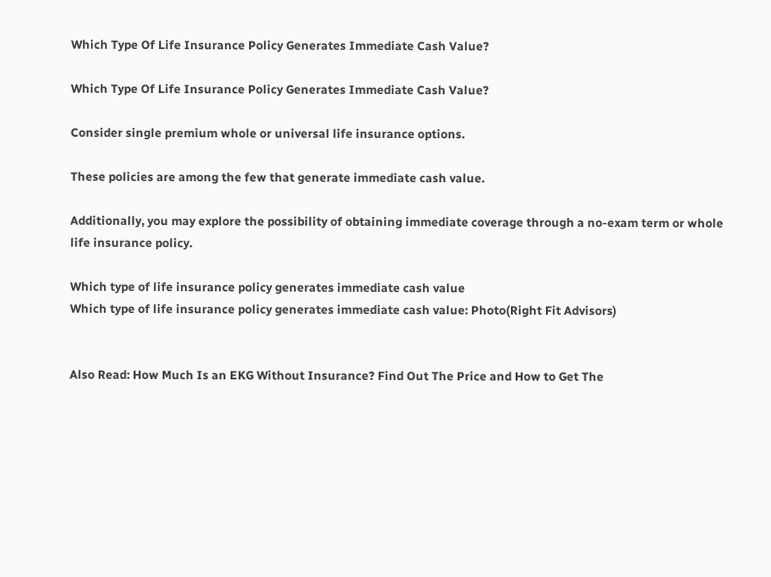Which Type Of Life Insurance Policy Generates Immediate Cash Value?

Which Type Of Life Insurance Policy Generates Immediate Cash Value?

Consider single premium whole or universal life insurance options.

These policies are among the few that generate immediate cash value.

Additionally, you may explore the possibility of obtaining immediate coverage through a no-exam term or whole life insurance policy.

Which type of life insurance policy generates immediate cash value
Which type of life insurance policy generates immediate cash value: Photo(Right Fit Advisors)


Also Read: How Much Is an EKG Without Insurance? Find Out The Price and How to Get The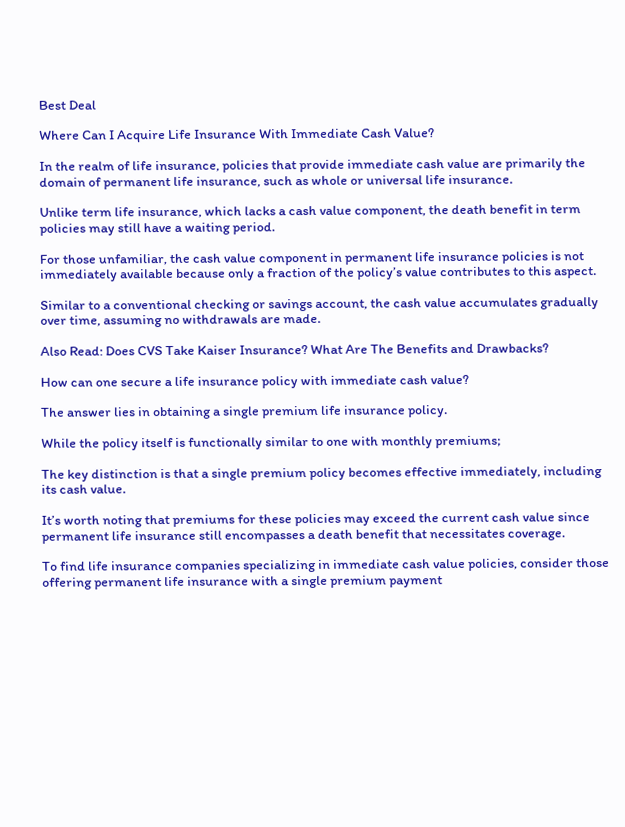Best Deal

Where Can I Acquire Life Insurance With Immediate Cash Value?

In the realm of life insurance, policies that provide immediate cash value are primarily the domain of permanent life insurance, such as whole or universal life insurance.

Unlike term life insurance, which lacks a cash value component, the death benefit in term policies may still have a waiting period.

For those unfamiliar, the cash value component in permanent life insurance policies is not immediately available because only a fraction of the policy’s value contributes to this aspect.

Similar to a conventional checking or savings account, the cash value accumulates gradually over time, assuming no withdrawals are made.

Also Read: Does CVS Take Kaiser Insurance? What Are The Benefits and Drawbacks?

How can one secure a life insurance policy with immediate cash value?

The answer lies in obtaining a single premium life insurance policy.

While the policy itself is functionally similar to one with monthly premiums;

The key distinction is that a single premium policy becomes effective immediately, including its cash value.

It’s worth noting that premiums for these policies may exceed the current cash value since permanent life insurance still encompasses a death benefit that necessitates coverage.

To find life insurance companies specializing in immediate cash value policies, consider those offering permanent life insurance with a single premium payment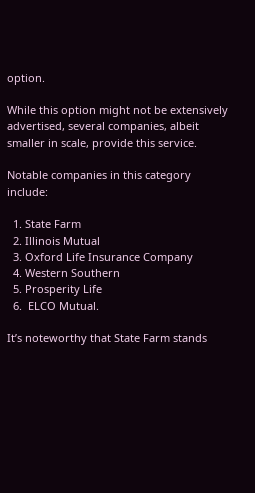option.

While this option might not be extensively advertised, several companies, albeit smaller in scale, provide this service.

Notable companies in this category include:

  1. State Farm
  2. Illinois Mutual
  3. Oxford Life Insurance Company
  4. Western Southern
  5. Prosperity Life
  6.  ELCO Mutual.

It’s noteworthy that State Farm stands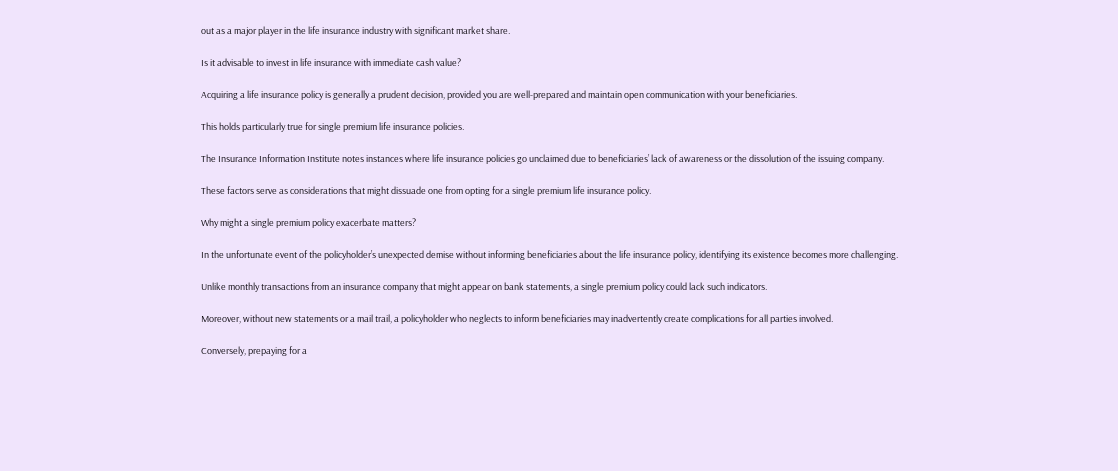out as a major player in the life insurance industry with significant market share.

Is it advisable to invest in life insurance with immediate cash value?

Acquiring a life insurance policy is generally a prudent decision, provided you are well-prepared and maintain open communication with your beneficiaries.

This holds particularly true for single premium life insurance policies.

The Insurance Information Institute notes instances where life insurance policies go unclaimed due to beneficiaries’ lack of awareness or the dissolution of the issuing company.

These factors serve as considerations that might dissuade one from opting for a single premium life insurance policy.

Why might a single premium policy exacerbate matters?

In the unfortunate event of the policyholder’s unexpected demise without informing beneficiaries about the life insurance policy, identifying its existence becomes more challenging.

Unlike monthly transactions from an insurance company that might appear on bank statements, a single premium policy could lack such indicators.

Moreover, without new statements or a mail trail, a policyholder who neglects to inform beneficiaries may inadvertently create complications for all parties involved.

Conversely, prepaying for a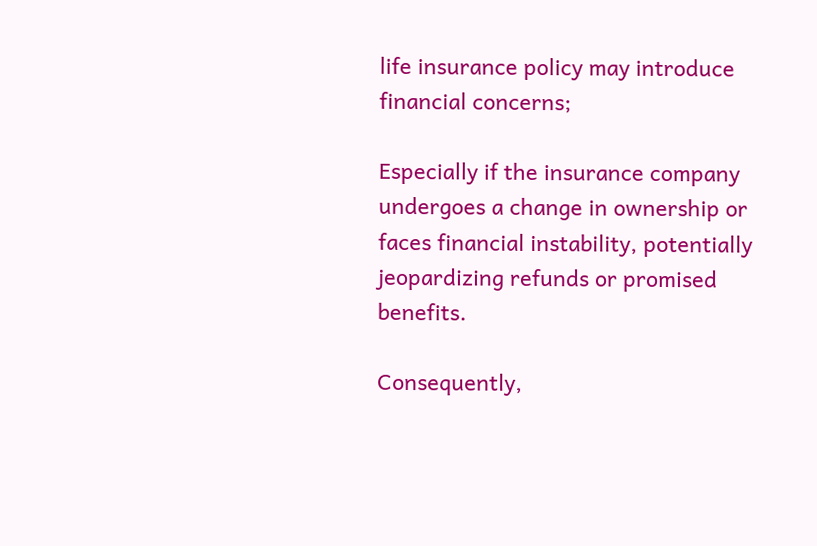life insurance policy may introduce financial concerns;

Especially if the insurance company undergoes a change in ownership or faces financial instability, potentially jeopardizing refunds or promised benefits.

Consequently,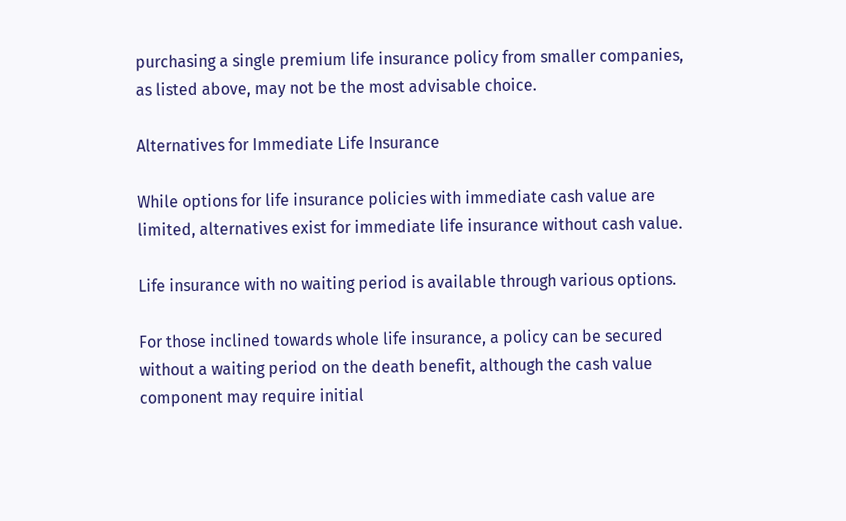purchasing a single premium life insurance policy from smaller companies, as listed above, may not be the most advisable choice.

Alternatives for Immediate Life Insurance

While options for life insurance policies with immediate cash value are limited, alternatives exist for immediate life insurance without cash value.

Life insurance with no waiting period is available through various options.

For those inclined towards whole life insurance, a policy can be secured without a waiting period on the death benefit, although the cash value component may require initial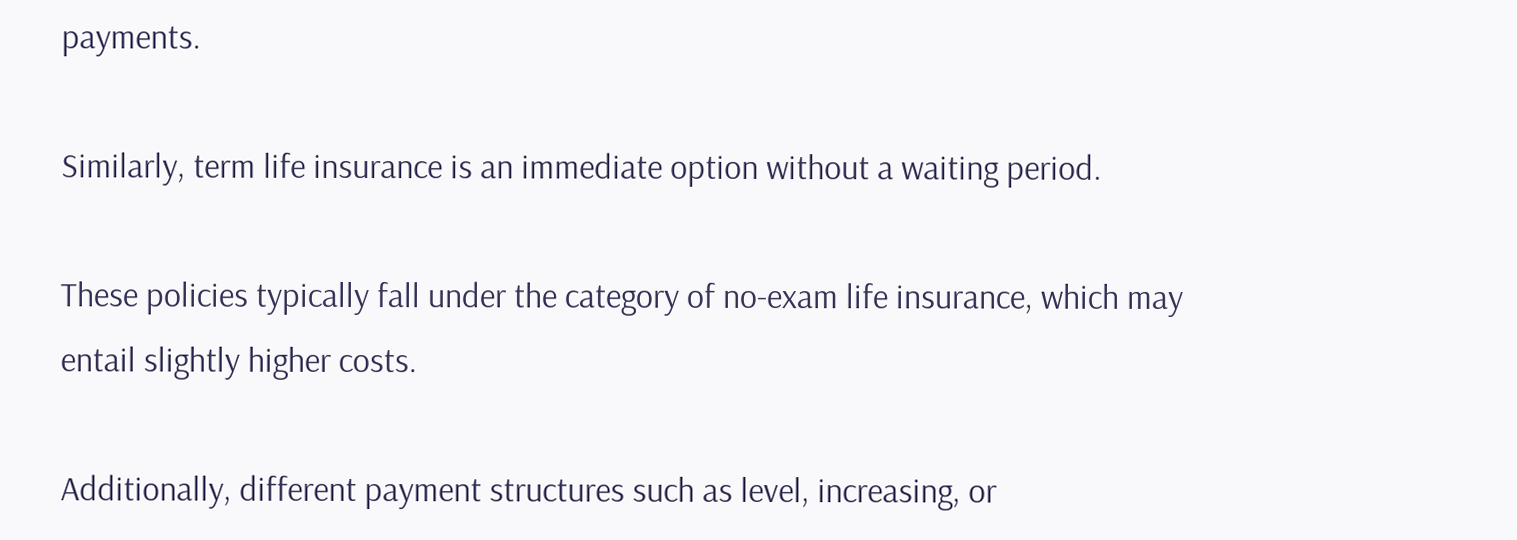payments.

Similarly, term life insurance is an immediate option without a waiting period.

These policies typically fall under the category of no-exam life insurance, which may entail slightly higher costs.

Additionally, different payment structures such as level, increasing, or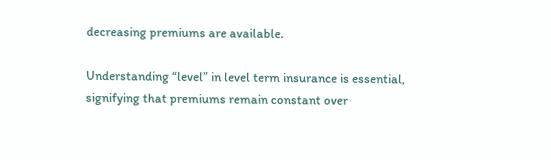decreasing premiums are available.

Understanding “level” in level term insurance is essential, signifying that premiums remain constant over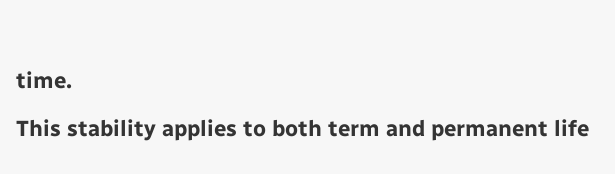time.

This stability applies to both term and permanent life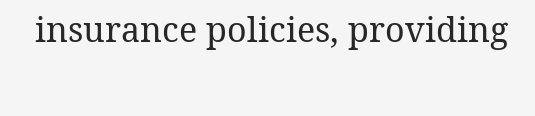insurance policies, providing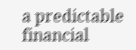a predictable financial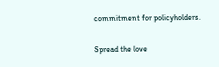commitment for policyholders.

Spread the love